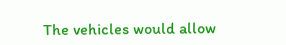The vehicles would allow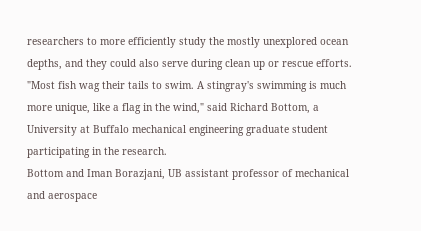researchers to more efficiently study the mostly unexplored ocean depths, and they could also serve during clean up or rescue efforts.
"Most fish wag their tails to swim. A stingray's swimming is much more unique, like a flag in the wind," said Richard Bottom, a University at Buffalo mechanical engineering graduate student participating in the research.
Bottom and Iman Borazjani, UB assistant professor of mechanical and aerospace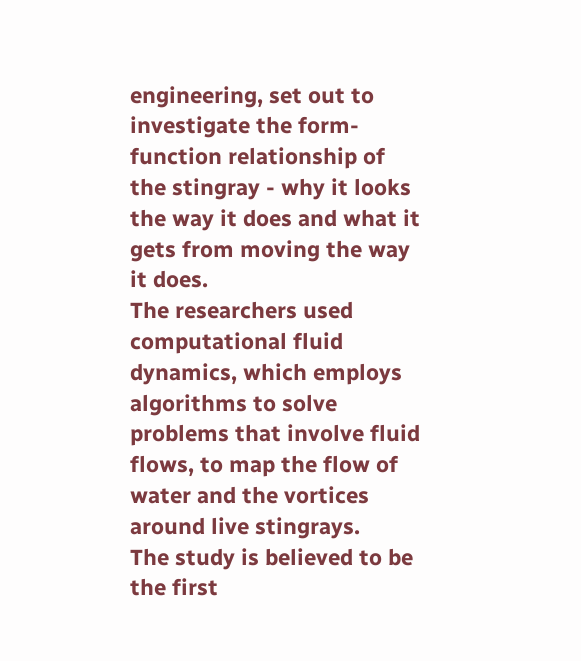engineering, set out to investigate the form-function relationship of the stingray - why it looks the way it does and what it gets from moving the way it does.
The researchers used computational fluid dynamics, which employs algorithms to solve problems that involve fluid flows, to map the flow of water and the vortices around live stingrays.
The study is believed to be the first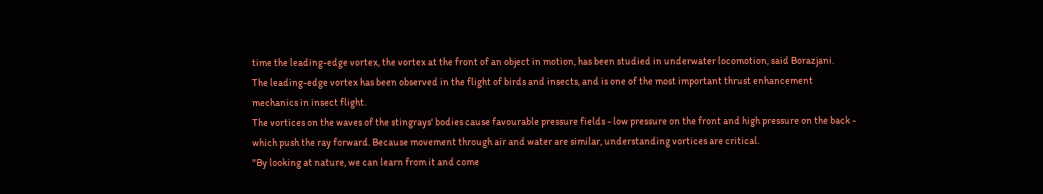time the leading-edge vortex, the vortex at the front of an object in motion, has been studied in underwater locomotion, said Borazjani.
The leading-edge vortex has been observed in the flight of birds and insects, and is one of the most important thrust enhancement mechanics in insect flight.
The vortices on the waves of the stingrays' bodies cause favourable pressure fields - low pressure on the front and high pressure on the back - which push the ray forward. Because movement through air and water are similar, understanding vortices are critical.
"By looking at nature, we can learn from it and come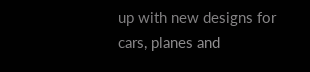up with new designs for cars, planes and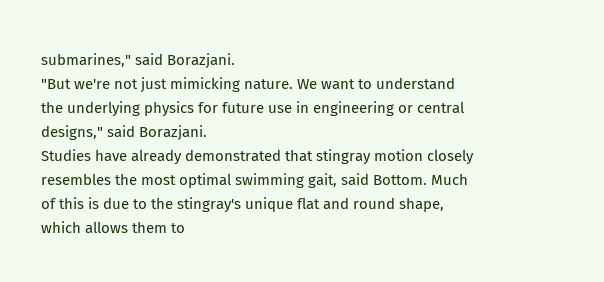submarines," said Borazjani.
"But we're not just mimicking nature. We want to understand the underlying physics for future use in engineering or central designs," said Borazjani.
Studies have already demonstrated that stingray motion closely resembles the most optimal swimming gait, said Bottom. Much of this is due to the stingray's unique flat and round shape, which allows them to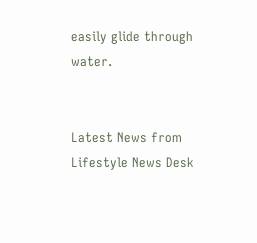easily glide through water.


Latest News from Lifestyle News Desk